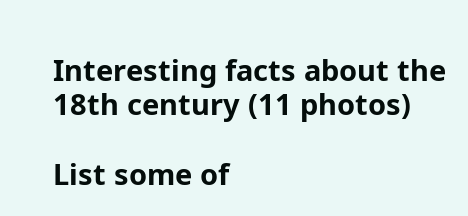Interesting facts about the 18th century (11 photos)

List some of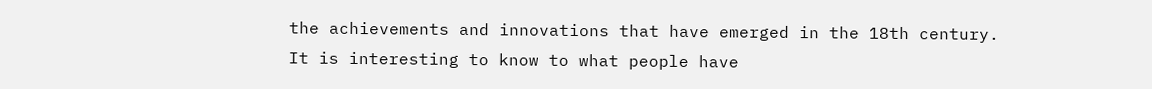the achievements and innovations that have emerged in the 18th century.
It is interesting to know to what people have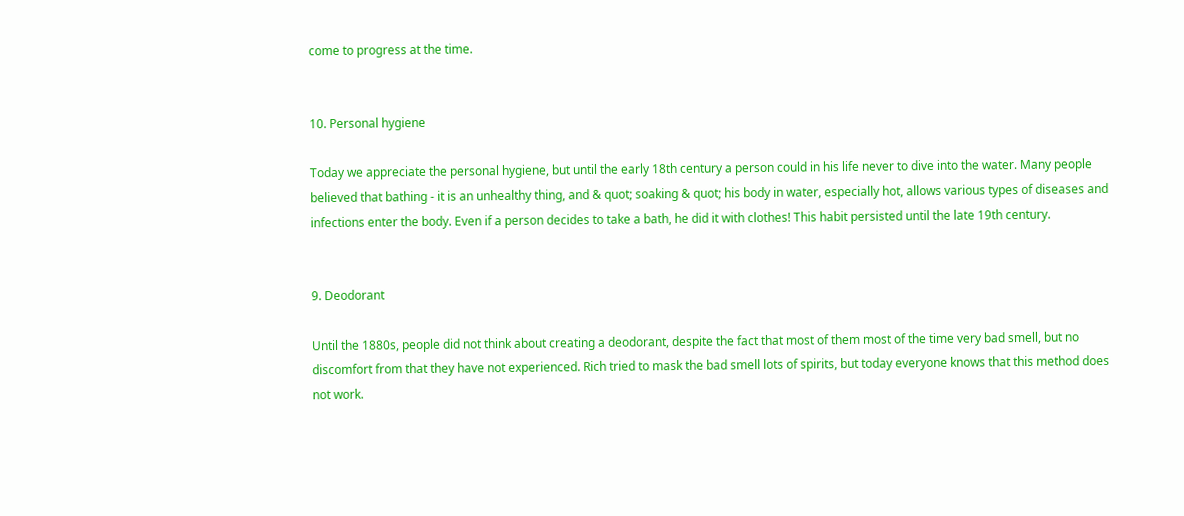come to progress at the time.


10. Personal hygiene

Today we appreciate the personal hygiene, but until the early 18th century a person could in his life never to dive into the water. Many people believed that bathing - it is an unhealthy thing, and & quot; soaking & quot; his body in water, especially hot, allows various types of diseases and infections enter the body. Even if a person decides to take a bath, he did it with clothes! This habit persisted until the late 19th century.


9. Deodorant

Until the 1880s, people did not think about creating a deodorant, despite the fact that most of them most of the time very bad smell, but no discomfort from that they have not experienced. Rich tried to mask the bad smell lots of spirits, but today everyone knows that this method does not work.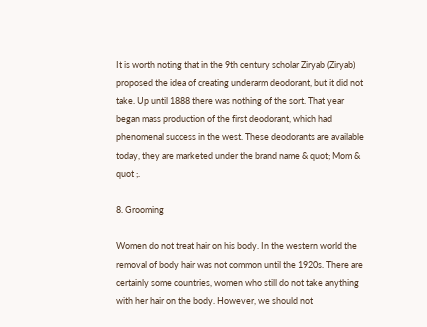It is worth noting that in the 9th century scholar Ziryab (Ziryab) proposed the idea of creating underarm deodorant, but it did not take. Up until 1888 there was nothing of the sort. That year began mass production of the first deodorant, which had phenomenal success in the west. These deodorants are available today, they are marketed under the brand name & quot; Mom & quot ;.

8. Grooming

Women do not treat hair on his body. In the western world the removal of body hair was not common until the 1920s. There are certainly some countries, women who still do not take anything with her hair on the body. However, we should not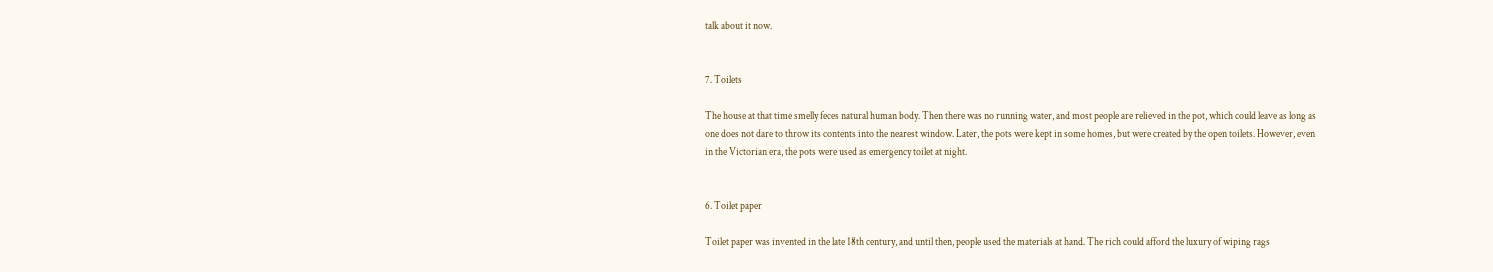talk about it now.


7. Toilets

The house at that time smelly feces natural human body. Then there was no running water, and most people are relieved in the pot, which could leave as long as one does not dare to throw its contents into the nearest window. Later, the pots were kept in some homes, but were created by the open toilets. However, even in the Victorian era, the pots were used as emergency toilet at night.


6. Toilet paper

Toilet paper was invented in the late 18th century, and until then, people used the materials at hand. The rich could afford the luxury of wiping rags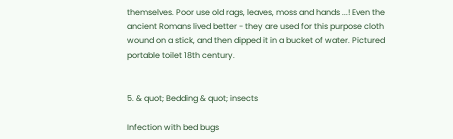themselves. Poor use old rags, leaves, moss and hands ...! Even the ancient Romans lived better - they are used for this purpose cloth wound on a stick, and then dipped it in a bucket of water. Pictured portable toilet 18th century.


5. & quot; Bedding & quot; insects

Infection with bed bugs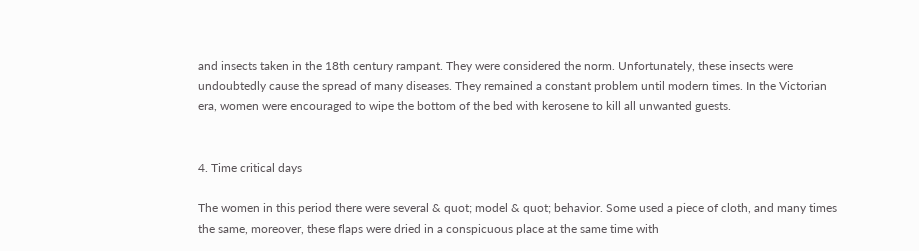and insects taken in the 18th century rampant. They were considered the norm. Unfortunately, these insects were undoubtedly cause the spread of many diseases. They remained a constant problem until modern times. In the Victorian era, women were encouraged to wipe the bottom of the bed with kerosene to kill all unwanted guests.


4. Time critical days

The women in this period there were several & quot; model & quot; behavior. Some used a piece of cloth, and many times the same, moreover, these flaps were dried in a conspicuous place at the same time with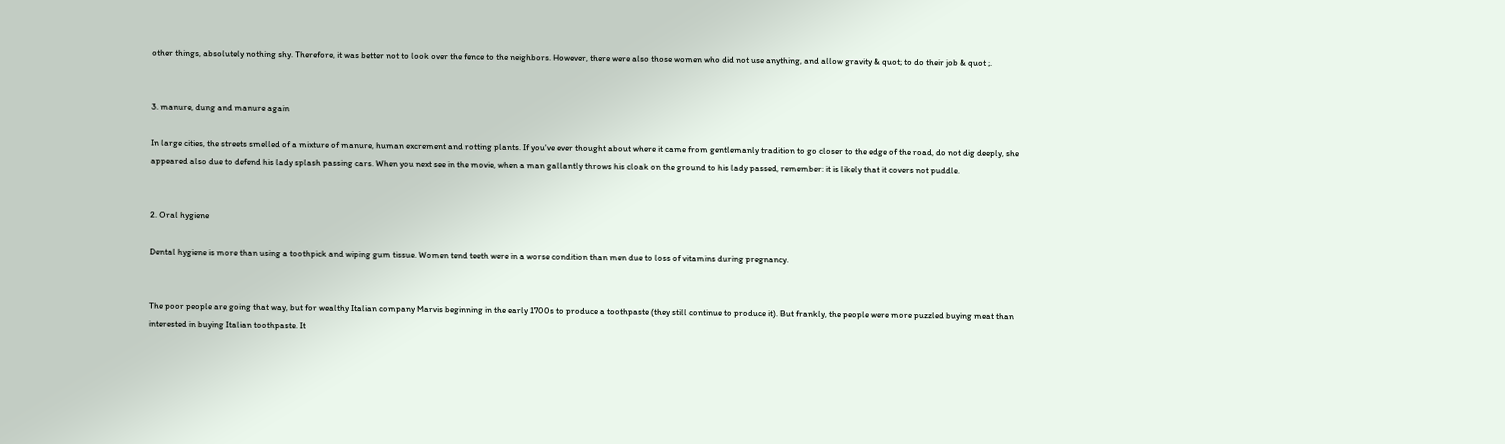other things, absolutely nothing shy. Therefore, it was better not to look over the fence to the neighbors. However, there were also those women who did not use anything, and allow gravity & quot; to do their job & quot ;.


3. manure, dung and manure again

In large cities, the streets smelled of a mixture of manure, human excrement and rotting plants. If you've ever thought about where it came from gentlemanly tradition to go closer to the edge of the road, do not dig deeply, she appeared also due to defend his lady splash passing cars. When you next see in the movie, when a man gallantly throws his cloak on the ground to his lady passed, remember: it is likely that it covers not puddle.


2. Oral hygiene

Dental hygiene is more than using a toothpick and wiping gum tissue. Women tend teeth were in a worse condition than men due to loss of vitamins during pregnancy.


The poor people are going that way, but for wealthy Italian company Marvis beginning in the early 1700s to produce a toothpaste (they still continue to produce it). But frankly, the people were more puzzled buying meat than interested in buying Italian toothpaste. It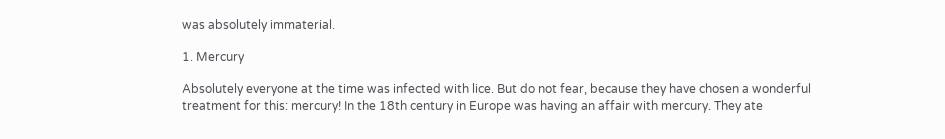was absolutely immaterial.

1. Mercury

Absolutely everyone at the time was infected with lice. But do not fear, because they have chosen a wonderful treatment for this: mercury! In the 18th century in Europe was having an affair with mercury. They ate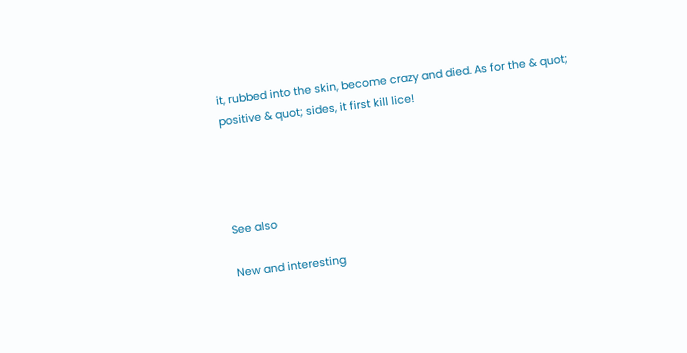it, rubbed into the skin, become crazy and died. As for the & quot; positive & quot; sides, it first kill lice!




See also

New and interesting